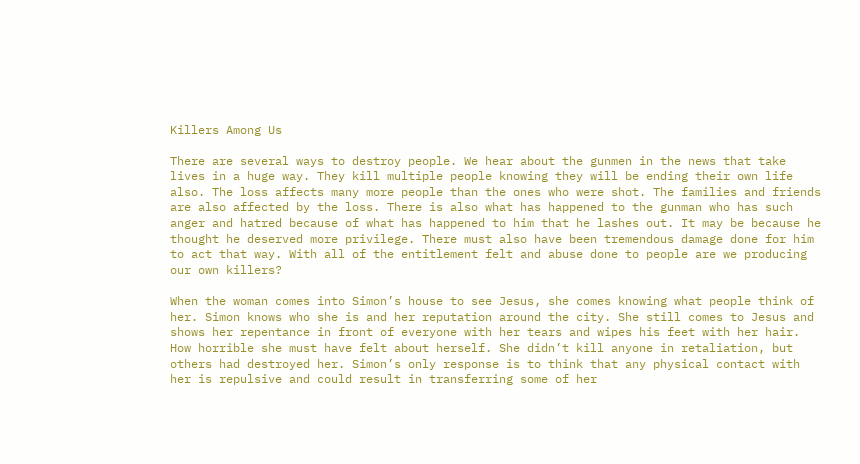Killers Among Us

There are several ways to destroy people. We hear about the gunmen in the news that take lives in a huge way. They kill multiple people knowing they will be ending their own life also. The loss affects many more people than the ones who were shot. The families and friends are also affected by the loss. There is also what has happened to the gunman who has such anger and hatred because of what has happened to him that he lashes out. It may be because he thought he deserved more privilege. There must also have been tremendous damage done for him to act that way. With all of the entitlement felt and abuse done to people are we producing our own killers?

When the woman comes into Simon’s house to see Jesus, she comes knowing what people think of her. Simon knows who she is and her reputation around the city. She still comes to Jesus and shows her repentance in front of everyone with her tears and wipes his feet with her hair. How horrible she must have felt about herself. She didn’t kill anyone in retaliation, but others had destroyed her. Simon’s only response is to think that any physical contact with her is repulsive and could result in transferring some of her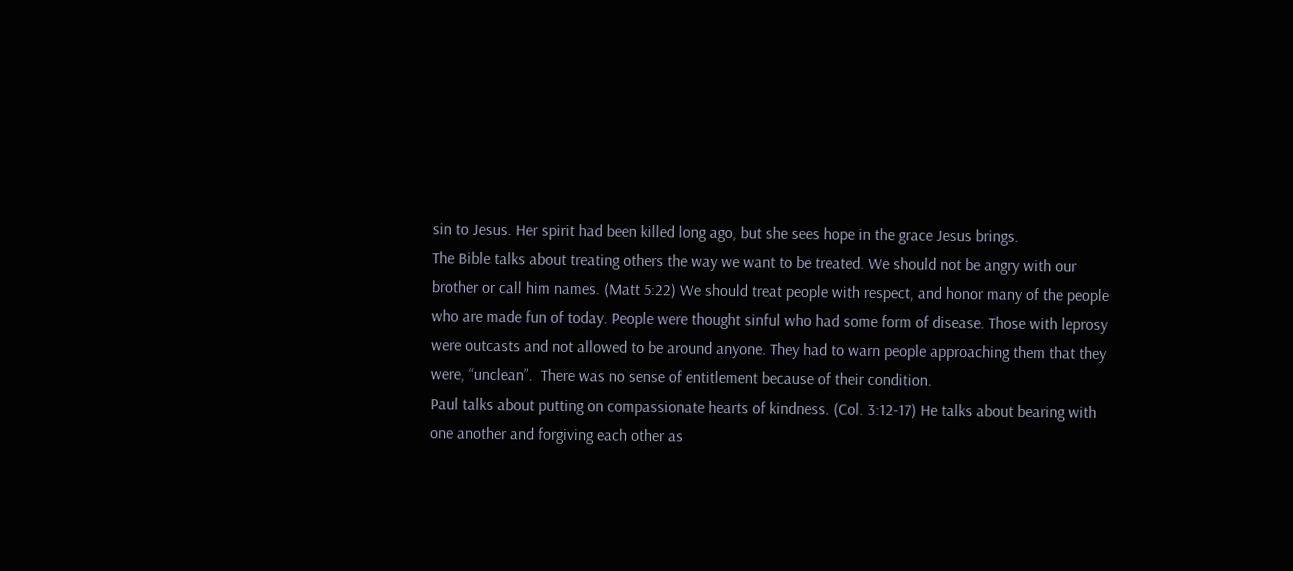sin to Jesus. Her spirit had been killed long ago, but she sees hope in the grace Jesus brings.
The Bible talks about treating others the way we want to be treated. We should not be angry with our brother or call him names. (Matt 5:22) We should treat people with respect, and honor many of the people who are made fun of today. People were thought sinful who had some form of disease. Those with leprosy were outcasts and not allowed to be around anyone. They had to warn people approaching them that they were, “unclean”.  There was no sense of entitlement because of their condition.
Paul talks about putting on compassionate hearts of kindness. (Col. 3:12-17) He talks about bearing with one another and forgiving each other as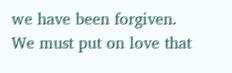we have been forgiven. We must put on love that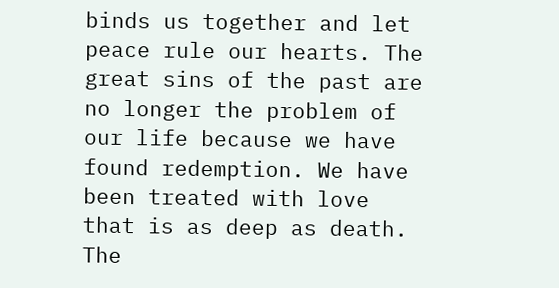binds us together and let peace rule our hearts. The great sins of the past are no longer the problem of our life because we have found redemption. We have been treated with love that is as deep as death. The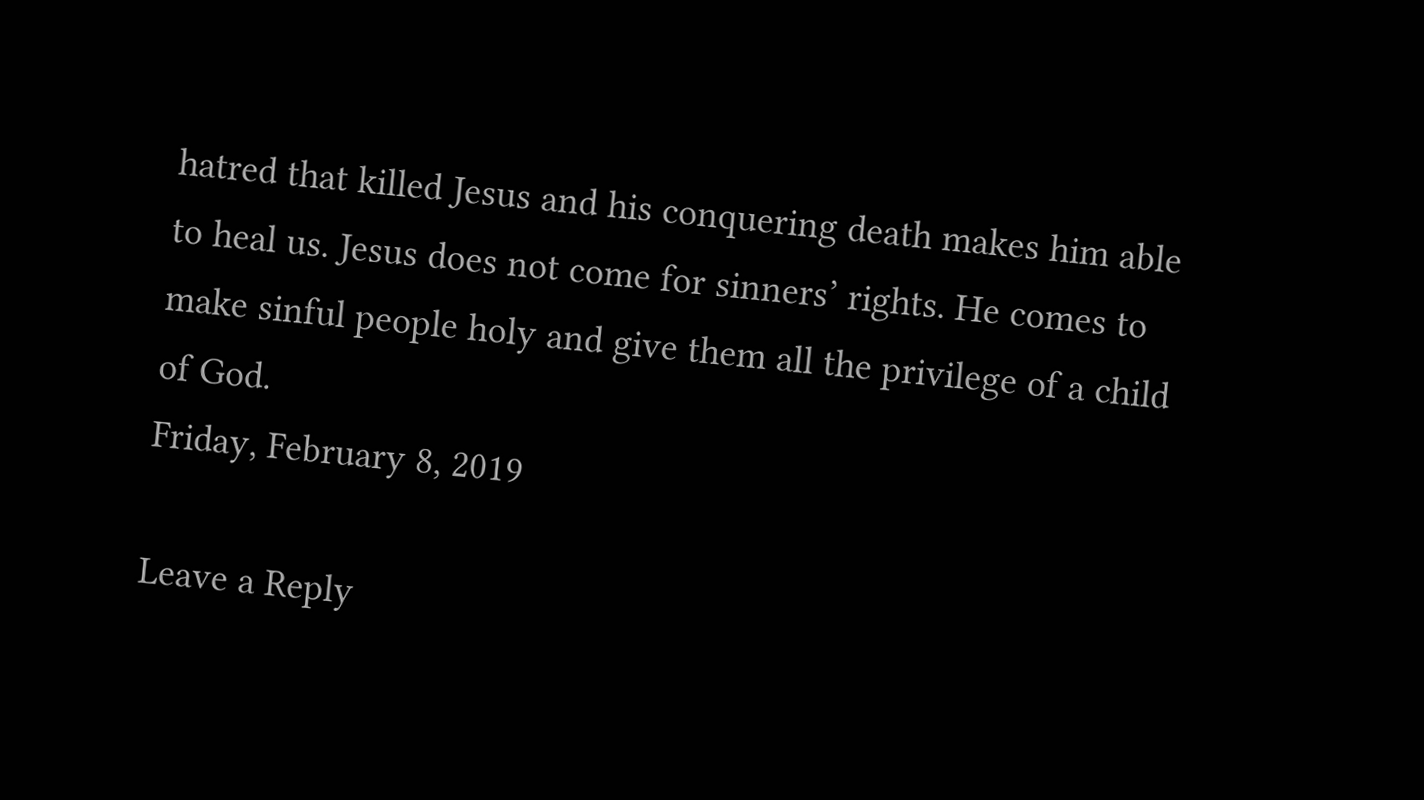hatred that killed Jesus and his conquering death makes him able to heal us. Jesus does not come for sinners’ rights. He comes to make sinful people holy and give them all the privilege of a child of God.
Friday, February 8, 2019

Leave a Reply